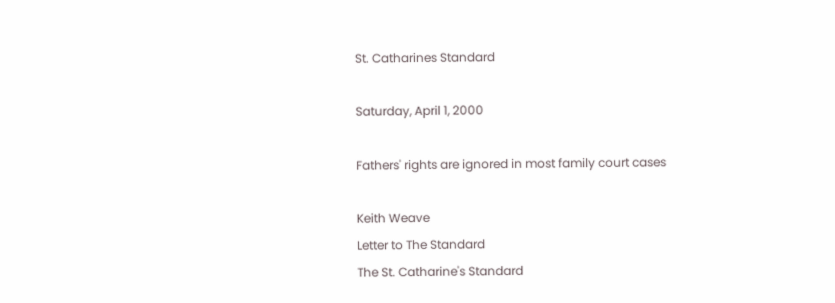St. Catharines Standard

Saturday, April 1, 2000

Fathers' rights are ignored in most family court cases

Keith Weave
Letter to The Standard
The St. Catharine's Standard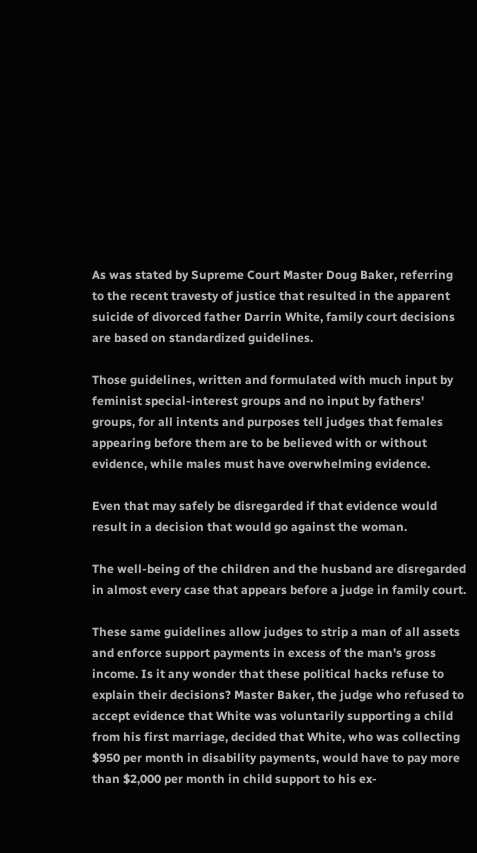As was stated by Supreme Court Master Doug Baker, referring to the recent travesty of justice that resulted in the apparent suicide of divorced father Darrin White, family court decisions are based on standardized guidelines.

Those guidelines, written and formulated with much input by feminist special-interest groups and no input by fathers' groups, for all intents and purposes tell judges that females appearing before them are to be believed with or without evidence, while males must have overwhelming evidence.

Even that may safely be disregarded if that evidence would result in a decision that would go against the woman.

The well-being of the children and the husband are disregarded in almost every case that appears before a judge in family court.

These same guidelines allow judges to strip a man of all assets and enforce support payments in excess of the man's gross income. Is it any wonder that these political hacks refuse to explain their decisions? Master Baker, the judge who refused to accept evidence that White was voluntarily supporting a child from his first marriage, decided that White, who was collecting $950 per month in disability payments, would have to pay more than $2,000 per month in child support to his ex-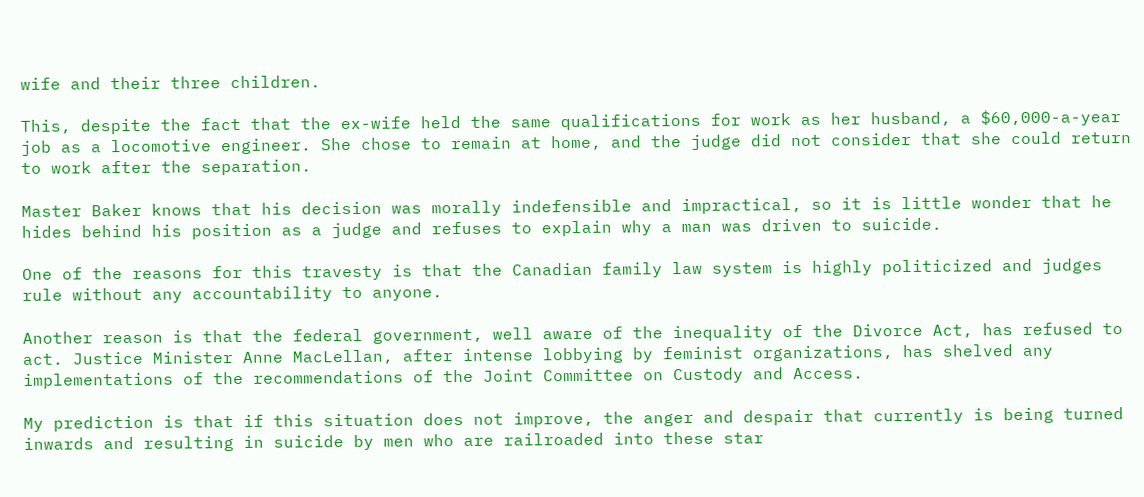wife and their three children.

This, despite the fact that the ex-wife held the same qualifications for work as her husband, a $60,000-a-year job as a locomotive engineer. She chose to remain at home, and the judge did not consider that she could return to work after the separation.

Master Baker knows that his decision was morally indefensible and impractical, so it is little wonder that he hides behind his position as a judge and refuses to explain why a man was driven to suicide.

One of the reasons for this travesty is that the Canadian family law system is highly politicized and judges rule without any accountability to anyone.

Another reason is that the federal government, well aware of the inequality of the Divorce Act, has refused to act. Justice Minister Anne MacLellan, after intense lobbying by feminist organizations, has shelved any implementations of the recommendations of the Joint Committee on Custody and Access.

My prediction is that if this situation does not improve, the anger and despair that currently is being turned inwards and resulting in suicide by men who are railroaded into these star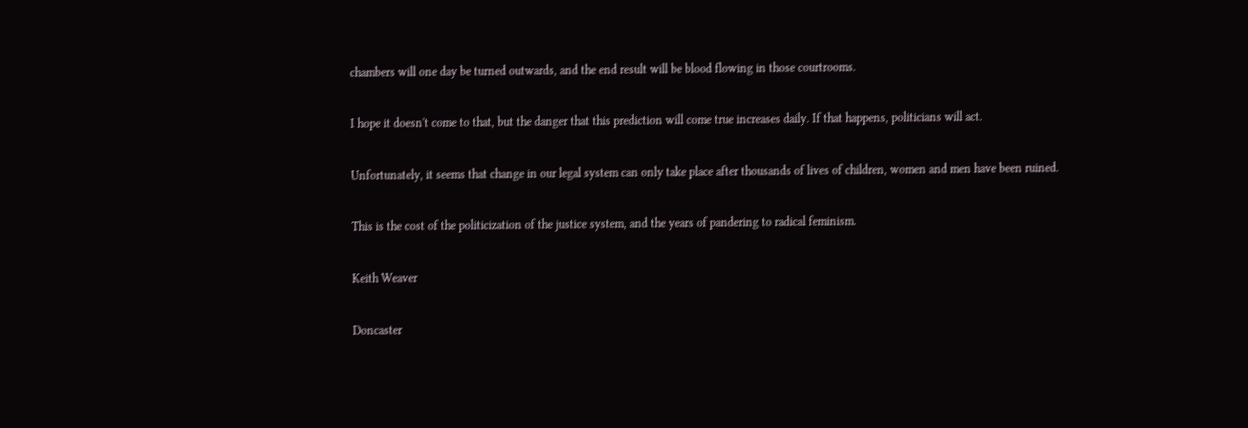chambers will one day be turned outwards, and the end result will be blood flowing in those courtrooms.

I hope it doesn't come to that, but the danger that this prediction will come true increases daily. If that happens, politicians will act.

Unfortunately, it seems that change in our legal system can only take place after thousands of lives of children, women and men have been ruined.

This is the cost of the politicization of the justice system, and the years of pandering to radical feminism.

Keith Weaver

Doncaster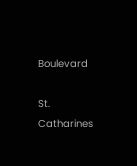Boulevard

St. Catharines